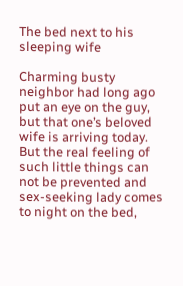The bed next to his sleeping wife

Charming busty neighbor had long ago put an eye on the guy, but that one’s beloved wife is arriving today. But the real feeling of such little things can not be prevented and sex-seeking lady comes to night on the bed,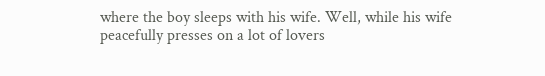where the boy sleeps with his wife. Well, while his wife peacefully presses on a lot of lovers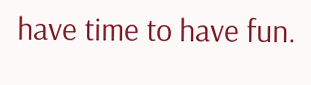have time to have fun.